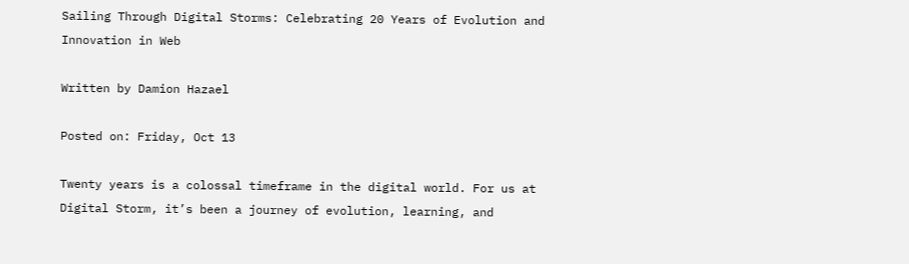Sailing Through Digital Storms: Celebrating 20 Years of Evolution and Innovation in Web

Written by Damion Hazael

Posted on: Friday, Oct 13

Twenty years is a colossal timeframe in the digital world. For us at Digital Storm, it’s been a journey of evolution, learning, and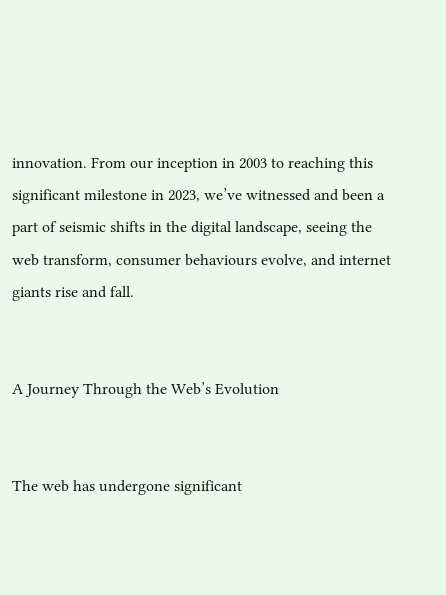innovation. From our inception in 2003 to reaching this significant milestone in 2023, we’ve witnessed and been a part of seismic shifts in the digital landscape, seeing the web transform, consumer behaviours evolve, and internet giants rise and fall.


A Journey Through the Web’s Evolution


The web has undergone significant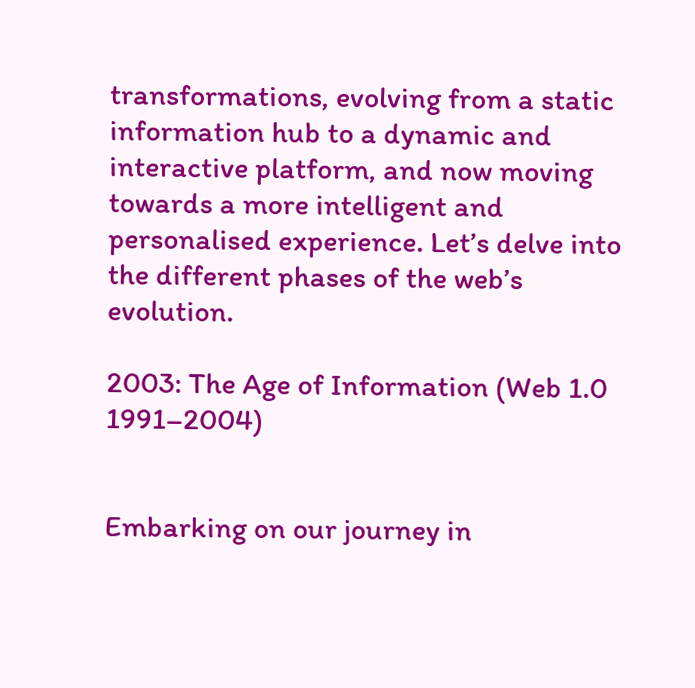transformations, evolving from a static information hub to a dynamic and interactive platform, and now moving towards a more intelligent and personalised experience. Let’s delve into the different phases of the web’s evolution.

2003: The Age of Information (Web 1.0 1991–2004)


Embarking on our journey in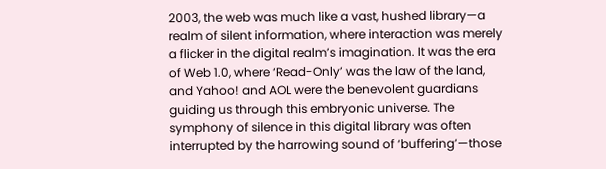2003, the web was much like a vast, hushed library—a realm of silent information, where interaction was merely a flicker in the digital realm’s imagination. It was the era of Web 1.0, where ‘Read-Only’ was the law of the land, and Yahoo! and AOL were the benevolent guardians guiding us through this embryonic universe. The symphony of silence in this digital library was often interrupted by the harrowing sound of ‘buffering’—those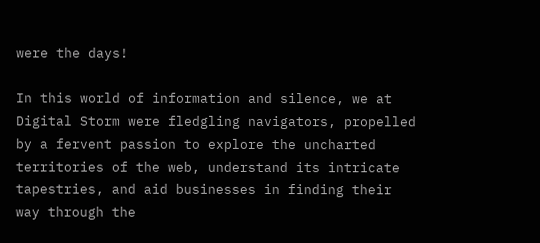were the days!

In this world of information and silence, we at Digital Storm were fledgling navigators, propelled by a fervent passion to explore the uncharted territories of the web, understand its intricate tapestries, and aid businesses in finding their way through the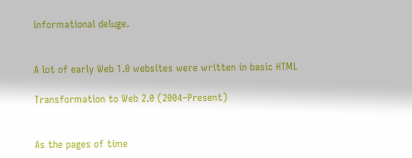informational deluge.


A lot of early Web 1.0 websites were written in basic HTML

Transformation to Web 2.0 (2004–Present)


As the pages of time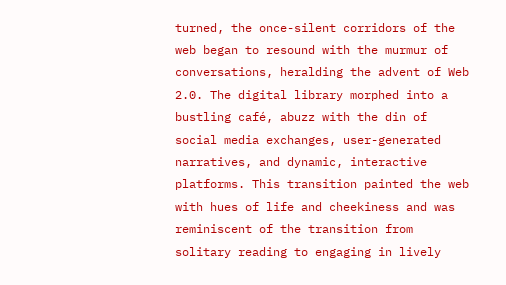turned, the once-silent corridors of the web began to resound with the murmur of conversations, heralding the advent of Web 2.0. The digital library morphed into a bustling café, abuzz with the din of social media exchanges, user-generated narratives, and dynamic, interactive platforms. This transition painted the web with hues of life and cheekiness and was reminiscent of the transition from solitary reading to engaging in lively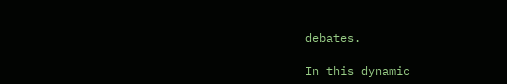debates.

In this dynamic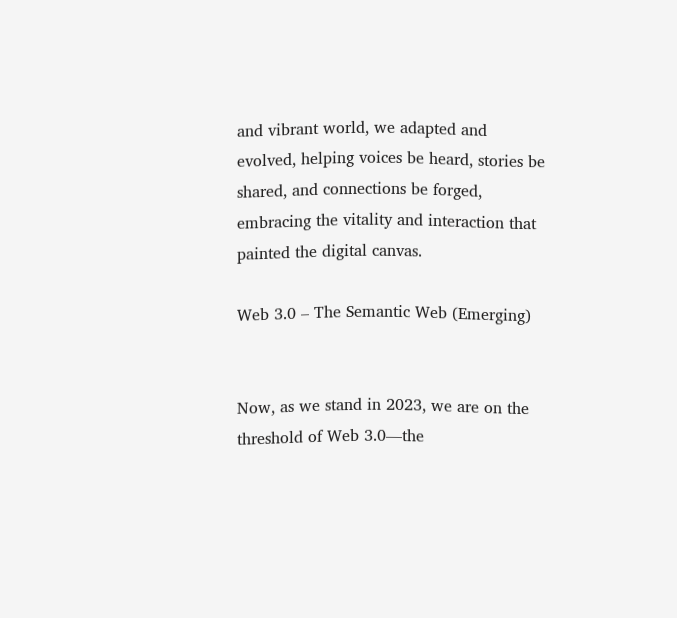and vibrant world, we adapted and evolved, helping voices be heard, stories be shared, and connections be forged, embracing the vitality and interaction that painted the digital canvas.

Web 3.0 – The Semantic Web (Emerging)


Now, as we stand in 2023, we are on the threshold of Web 3.0—the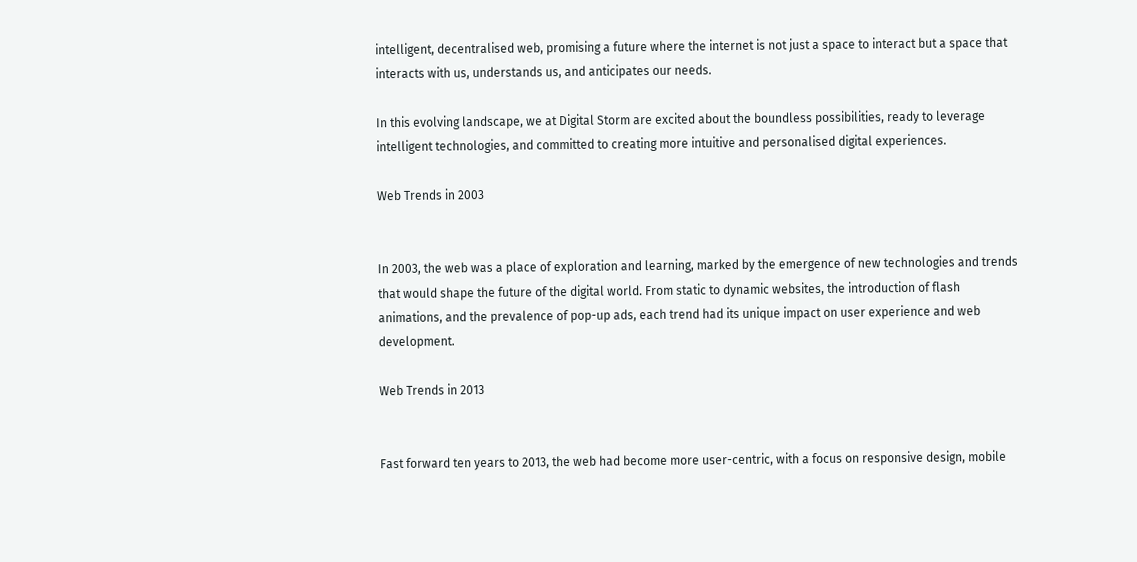intelligent, decentralised web, promising a future where the internet is not just a space to interact but a space that interacts with us, understands us, and anticipates our needs.

In this evolving landscape, we at Digital Storm are excited about the boundless possibilities, ready to leverage intelligent technologies, and committed to creating more intuitive and personalised digital experiences.

Web Trends in 2003


In 2003, the web was a place of exploration and learning, marked by the emergence of new technologies and trends that would shape the future of the digital world. From static to dynamic websites, the introduction of flash animations, and the prevalence of pop-up ads, each trend had its unique impact on user experience and web development.

Web Trends in 2013


Fast forward ten years to 2013, the web had become more user-centric, with a focus on responsive design, mobile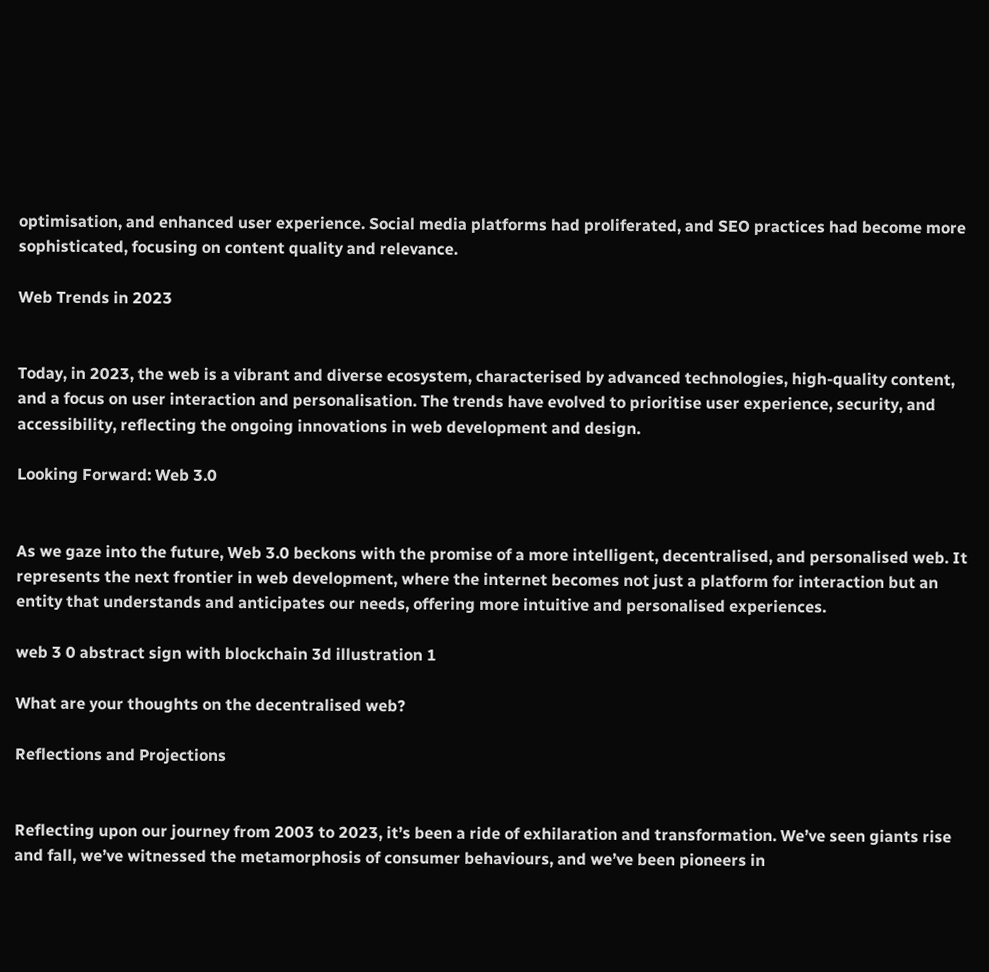optimisation, and enhanced user experience. Social media platforms had proliferated, and SEO practices had become more sophisticated, focusing on content quality and relevance.

Web Trends in 2023


Today, in 2023, the web is a vibrant and diverse ecosystem, characterised by advanced technologies, high-quality content, and a focus on user interaction and personalisation. The trends have evolved to prioritise user experience, security, and accessibility, reflecting the ongoing innovations in web development and design.

Looking Forward: Web 3.0


As we gaze into the future, Web 3.0 beckons with the promise of a more intelligent, decentralised, and personalised web. It represents the next frontier in web development, where the internet becomes not just a platform for interaction but an entity that understands and anticipates our needs, offering more intuitive and personalised experiences.

web 3 0 abstract sign with blockchain 3d illustration 1

What are your thoughts on the decentralised web?

Reflections and Projections


Reflecting upon our journey from 2003 to 2023, it’s been a ride of exhilaration and transformation. We’ve seen giants rise and fall, we’ve witnessed the metamorphosis of consumer behaviours, and we’ve been pioneers in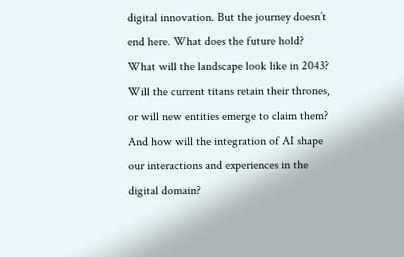digital innovation. But the journey doesn’t end here. What does the future hold? What will the landscape look like in 2043? Will the current titans retain their thrones, or will new entities emerge to claim them? And how will the integration of AI shape our interactions and experiences in the digital domain?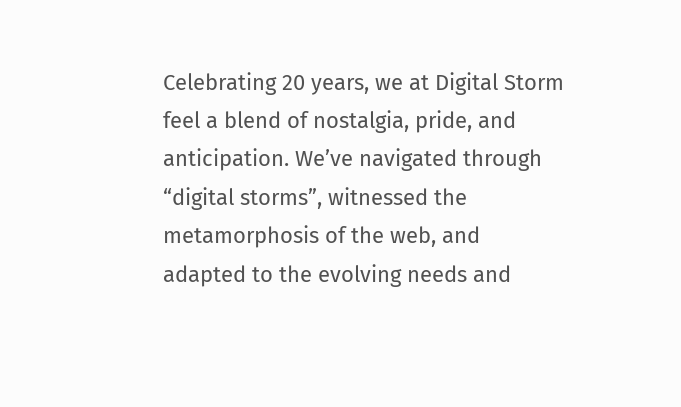Celebrating 20 years, we at Digital Storm feel a blend of nostalgia, pride, and anticipation. We’ve navigated through “digital storms”, witnessed the metamorphosis of the web, and adapted to the evolving needs and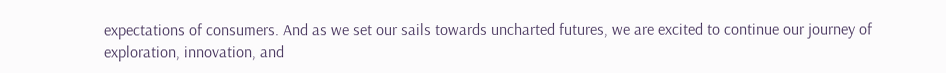expectations of consumers. And as we set our sails towards uncharted futures, we are excited to continue our journey of exploration, innovation, and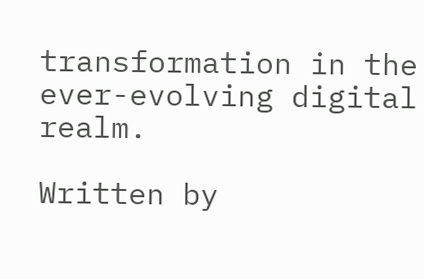transformation in the ever-evolving digital realm.

Written by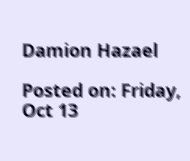Damion Hazael

Posted on: Friday, Oct 13